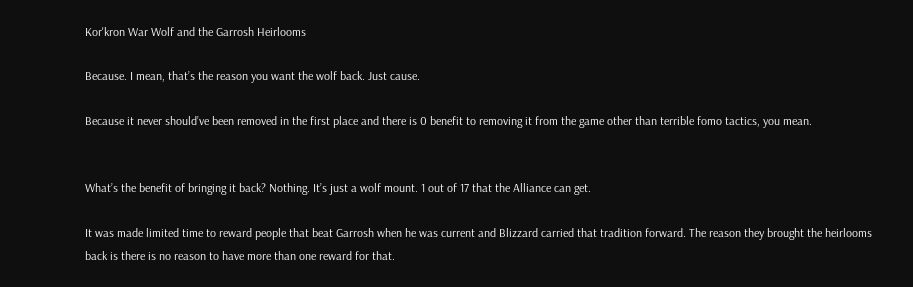Kor'kron War Wolf and the Garrosh Heirlooms

Because. I mean, that’s the reason you want the wolf back. Just cause.

Because it never should’ve been removed in the first place and there is 0 benefit to removing it from the game other than terrible fomo tactics, you mean.


What’s the benefit of bringing it back? Nothing. It’s just a wolf mount. 1 out of 17 that the Alliance can get.

It was made limited time to reward people that beat Garrosh when he was current and Blizzard carried that tradition forward. The reason they brought the heirlooms back is there is no reason to have more than one reward for that.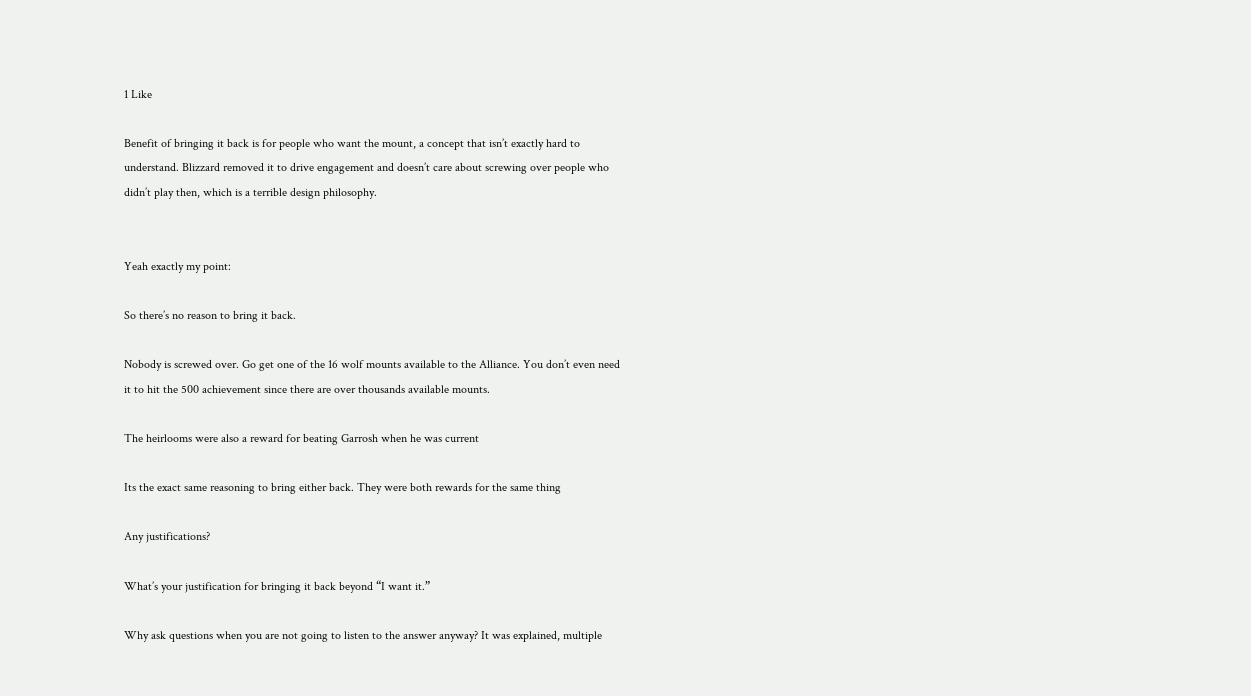1 Like

Benefit of bringing it back is for people who want the mount, a concept that isn’t exactly hard to understand. Blizzard removed it to drive engagement and doesn’t care about screwing over people who didn’t play then, which is a terrible design philosophy.


Yeah exactly my point:

So there’s no reason to bring it back.

Nobody is screwed over. Go get one of the 16 wolf mounts available to the Alliance. You don’t even need it to hit the 500 achievement since there are over thousands available mounts.

The heirlooms were also a reward for beating Garrosh when he was current

Its the exact same reasoning to bring either back. They were both rewards for the same thing

Any justifications?

What’s your justification for bringing it back beyond “I want it.”

Why ask questions when you are not going to listen to the answer anyway? It was explained, multiple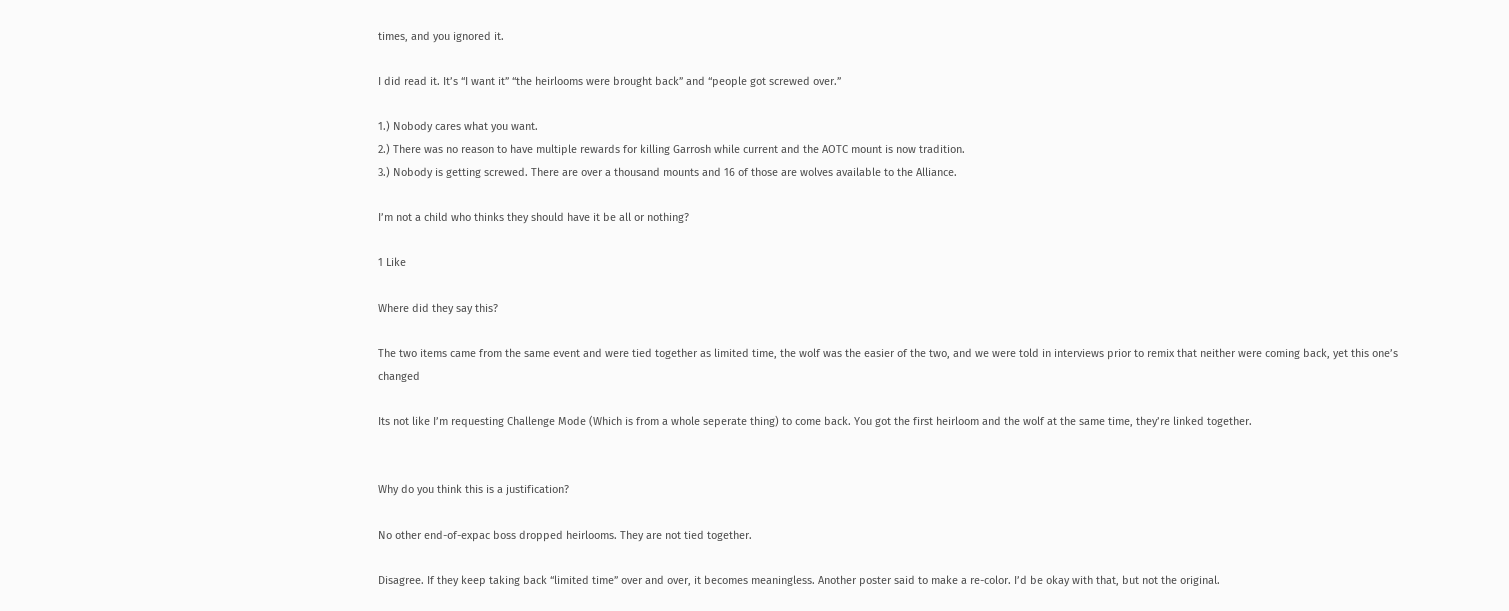times, and you ignored it.

I did read it. It’s “I want it” “the heirlooms were brought back” and “people got screwed over.”

1.) Nobody cares what you want.
2.) There was no reason to have multiple rewards for killing Garrosh while current and the AOTC mount is now tradition.
3.) Nobody is getting screwed. There are over a thousand mounts and 16 of those are wolves available to the Alliance.

I’m not a child who thinks they should have it be all or nothing?

1 Like

Where did they say this?

The two items came from the same event and were tied together as limited time, the wolf was the easier of the two, and we were told in interviews prior to remix that neither were coming back, yet this one’s changed

Its not like I’m requesting Challenge Mode (Which is from a whole seperate thing) to come back. You got the first heirloom and the wolf at the same time, they’re linked together.


Why do you think this is a justification?

No other end-of-expac boss dropped heirlooms. They are not tied together.

Disagree. If they keep taking back “limited time” over and over, it becomes meaningless. Another poster said to make a re-color. I’d be okay with that, but not the original.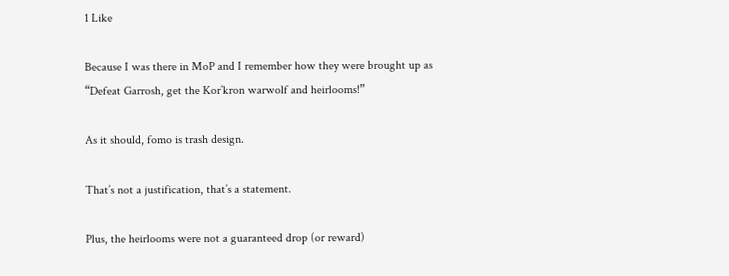1 Like

Because I was there in MoP and I remember how they were brought up as “Defeat Garrosh, get the Kor’kron warwolf and heirlooms!”

As it should, fomo is trash design.

That’s not a justification, that’s a statement.

Plus, the heirlooms were not a guaranteed drop (or reward)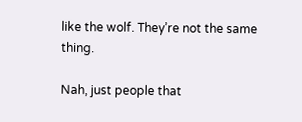like the wolf. They’re not the same thing.

Nah, just people that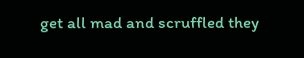get all mad and scruffled they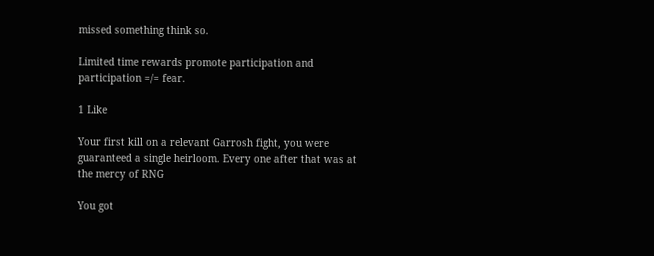missed something think so.

Limited time rewards promote participation and participation =/= fear.

1 Like

Your first kill on a relevant Garrosh fight, you were guaranteed a single heirloom. Every one after that was at the mercy of RNG

You got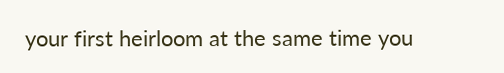your first heirloom at the same time you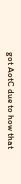got AotC due to how that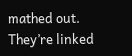mathed out. They’re linked